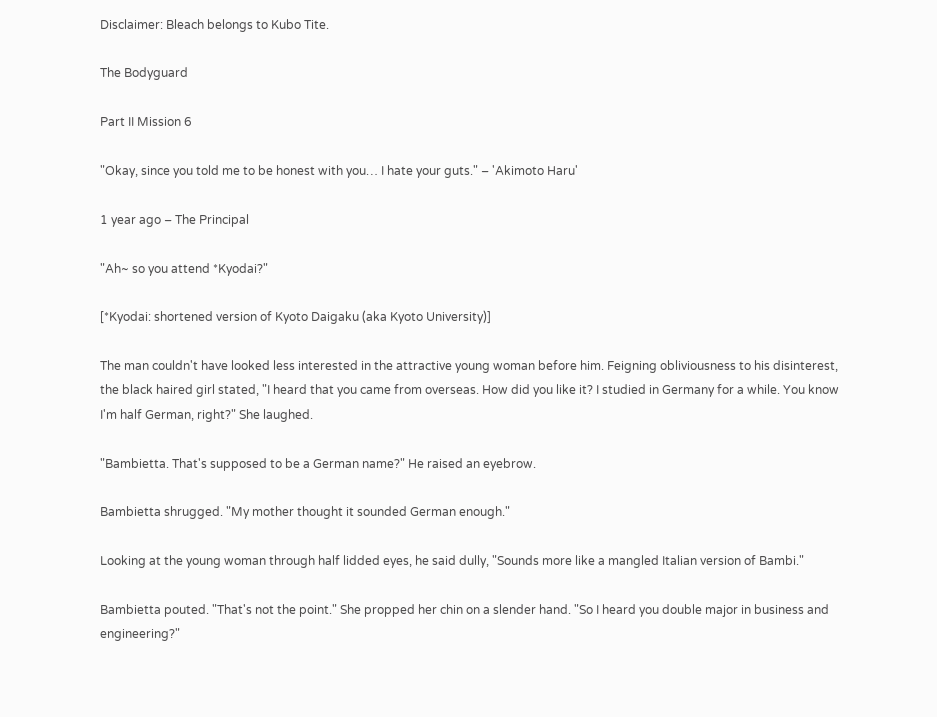Disclaimer: Bleach belongs to Kubo Tite.

The Bodyguard

Part II Mission 6

"Okay, since you told me to be honest with you… I hate your guts." – 'Akimoto Haru'

1 year ago – The Principal

"Ah~ so you attend *Kyodai?"

[*Kyodai: shortened version of Kyoto Daigaku (aka Kyoto University)]

The man couldn't have looked less interested in the attractive young woman before him. Feigning obliviousness to his disinterest, the black haired girl stated, "I heard that you came from overseas. How did you like it? I studied in Germany for a while. You know I'm half German, right?" She laughed.

"Bambietta. That's supposed to be a German name?" He raised an eyebrow.

Bambietta shrugged. "My mother thought it sounded German enough."

Looking at the young woman through half lidded eyes, he said dully, "Sounds more like a mangled Italian version of Bambi."

Bambietta pouted. "That's not the point." She propped her chin on a slender hand. "So I heard you double major in business and engineering?"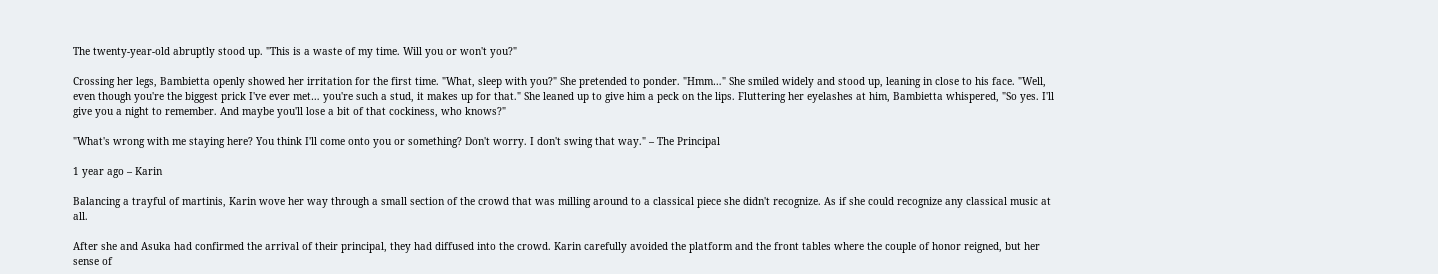The twenty-year-old abruptly stood up. "This is a waste of my time. Will you or won't you?"

Crossing her legs, Bambietta openly showed her irritation for the first time. "What, sleep with you?" She pretended to ponder. "Hmm…" She smiled widely and stood up, leaning in close to his face. "Well, even though you're the biggest prick I've ever met… you're such a stud, it makes up for that." She leaned up to give him a peck on the lips. Fluttering her eyelashes at him, Bambietta whispered, "So yes. I'll give you a night to remember. And maybe you'll lose a bit of that cockiness, who knows?"

"What's wrong with me staying here? You think I'll come onto you or something? Don't worry. I don't swing that way." – The Principal

1 year ago – Karin

Balancing a trayful of martinis, Karin wove her way through a small section of the crowd that was milling around to a classical piece she didn't recognize. As if she could recognize any classical music at all.

After she and Asuka had confirmed the arrival of their principal, they had diffused into the crowd. Karin carefully avoided the platform and the front tables where the couple of honor reigned, but her sense of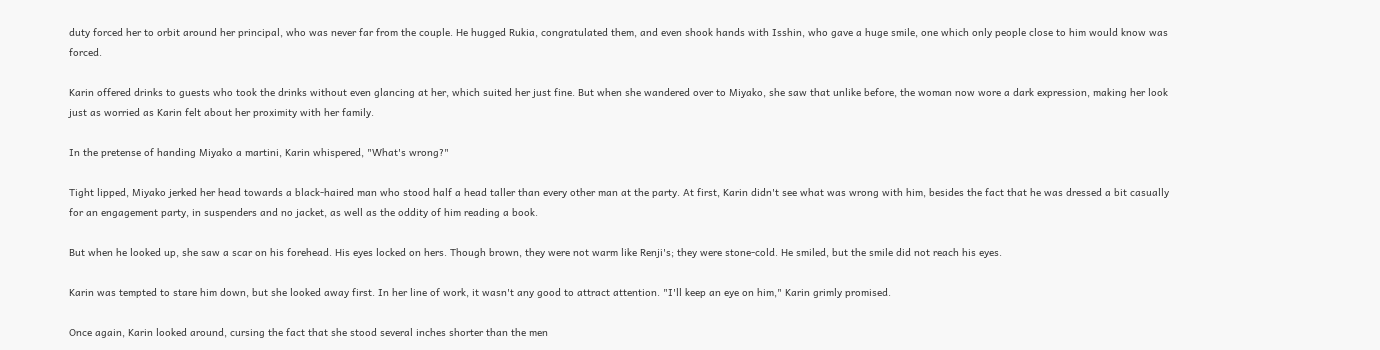duty forced her to orbit around her principal, who was never far from the couple. He hugged Rukia, congratulated them, and even shook hands with Isshin, who gave a huge smile, one which only people close to him would know was forced.

Karin offered drinks to guests who took the drinks without even glancing at her, which suited her just fine. But when she wandered over to Miyako, she saw that unlike before, the woman now wore a dark expression, making her look just as worried as Karin felt about her proximity with her family.

In the pretense of handing Miyako a martini, Karin whispered, "What's wrong?"

Tight lipped, Miyako jerked her head towards a black-haired man who stood half a head taller than every other man at the party. At first, Karin didn't see what was wrong with him, besides the fact that he was dressed a bit casually for an engagement party, in suspenders and no jacket, as well as the oddity of him reading a book.

But when he looked up, she saw a scar on his forehead. His eyes locked on hers. Though brown, they were not warm like Renji's; they were stone-cold. He smiled, but the smile did not reach his eyes.

Karin was tempted to stare him down, but she looked away first. In her line of work, it wasn't any good to attract attention. "I'll keep an eye on him," Karin grimly promised.

Once again, Karin looked around, cursing the fact that she stood several inches shorter than the men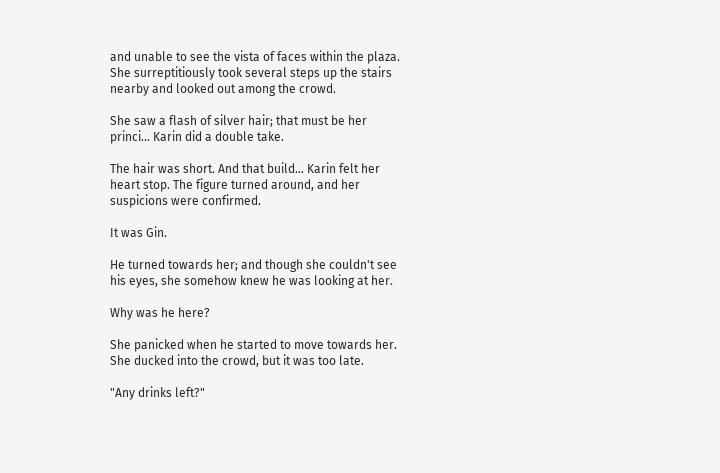and unable to see the vista of faces within the plaza. She surreptitiously took several steps up the stairs nearby and looked out among the crowd.

She saw a flash of silver hair; that must be her princi… Karin did a double take.

The hair was short. And that build… Karin felt her heart stop. The figure turned around, and her suspicions were confirmed.

It was Gin.

He turned towards her; and though she couldn't see his eyes, she somehow knew he was looking at her.

Why was he here?

She panicked when he started to move towards her. She ducked into the crowd, but it was too late.

"Any drinks left?"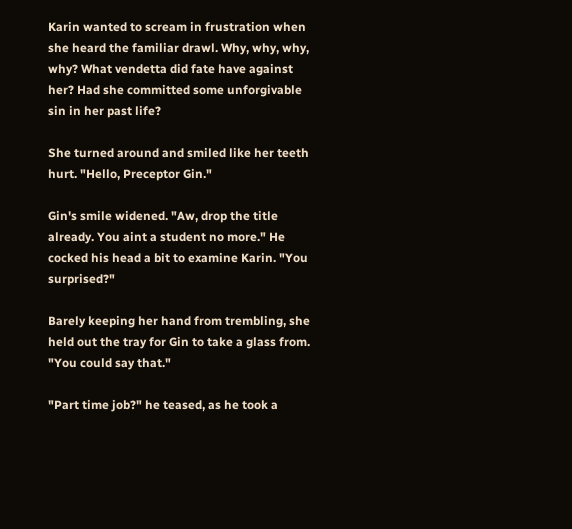Karin wanted to scream in frustration when she heard the familiar drawl. Why, why, why, why? What vendetta did fate have against her? Had she committed some unforgivable sin in her past life?

She turned around and smiled like her teeth hurt. "Hello, Preceptor Gin."

Gin's smile widened. "Aw, drop the title already. You aint a student no more." He cocked his head a bit to examine Karin. "You surprised?"

Barely keeping her hand from trembling, she held out the tray for Gin to take a glass from. "You could say that."

"Part time job?" he teased, as he took a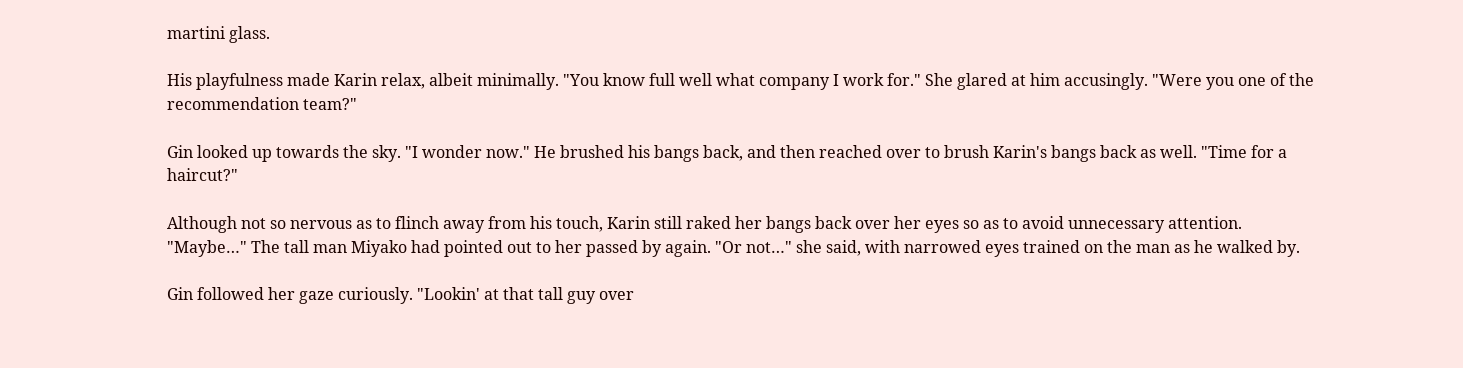martini glass.

His playfulness made Karin relax, albeit minimally. "You know full well what company I work for." She glared at him accusingly. "Were you one of the recommendation team?"

Gin looked up towards the sky. "I wonder now." He brushed his bangs back, and then reached over to brush Karin's bangs back as well. "Time for a haircut?"

Although not so nervous as to flinch away from his touch, Karin still raked her bangs back over her eyes so as to avoid unnecessary attention. "Maybe…" The tall man Miyako had pointed out to her passed by again. "Or not…" she said, with narrowed eyes trained on the man as he walked by.

Gin followed her gaze curiously. "Lookin' at that tall guy over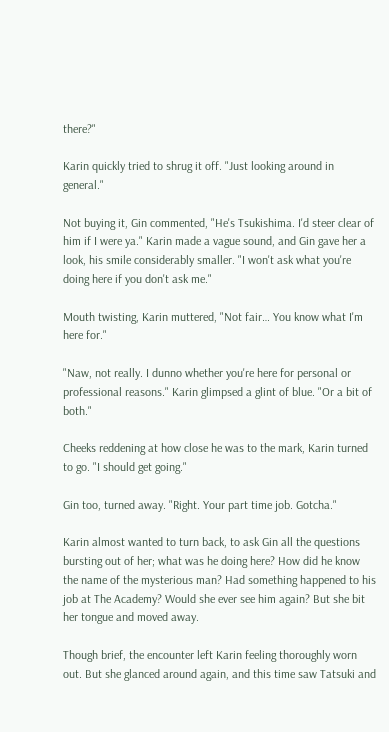there?"

Karin quickly tried to shrug it off. "Just looking around in general."

Not buying it, Gin commented, "He's Tsukishima. I'd steer clear of him if I were ya." Karin made a vague sound, and Gin gave her a look, his smile considerably smaller. "I won't ask what you're doing here if you don't ask me."

Mouth twisting, Karin muttered, "Not fair… You know what I'm here for."

"Naw, not really. I dunno whether you're here for personal or professional reasons." Karin glimpsed a glint of blue. "Or a bit of both."

Cheeks reddening at how close he was to the mark, Karin turned to go. "I should get going."

Gin too, turned away. "Right. Your part time job. Gotcha."

Karin almost wanted to turn back, to ask Gin all the questions bursting out of her; what was he doing here? How did he know the name of the mysterious man? Had something happened to his job at The Academy? Would she ever see him again? But she bit her tongue and moved away.

Though brief, the encounter left Karin feeling thoroughly worn out. But she glanced around again, and this time saw Tatsuki and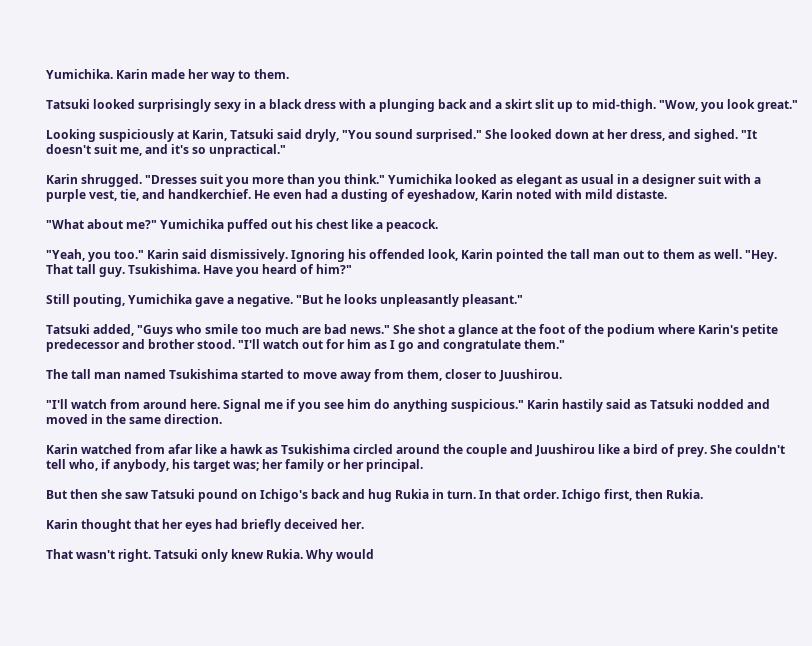Yumichika. Karin made her way to them.

Tatsuki looked surprisingly sexy in a black dress with a plunging back and a skirt slit up to mid-thigh. "Wow, you look great."

Looking suspiciously at Karin, Tatsuki said dryly, "You sound surprised." She looked down at her dress, and sighed. "It doesn't suit me, and it's so unpractical."

Karin shrugged. "Dresses suit you more than you think." Yumichika looked as elegant as usual in a designer suit with a purple vest, tie, and handkerchief. He even had a dusting of eyeshadow, Karin noted with mild distaste.

"What about me?" Yumichika puffed out his chest like a peacock.

"Yeah, you too." Karin said dismissively. Ignoring his offended look, Karin pointed the tall man out to them as well. "Hey. That tall guy. Tsukishima. Have you heard of him?"

Still pouting, Yumichika gave a negative. "But he looks unpleasantly pleasant."

Tatsuki added, "Guys who smile too much are bad news." She shot a glance at the foot of the podium where Karin's petite predecessor and brother stood. "I'll watch out for him as I go and congratulate them."

The tall man named Tsukishima started to move away from them, closer to Juushirou.

"I'll watch from around here. Signal me if you see him do anything suspicious." Karin hastily said as Tatsuki nodded and moved in the same direction.

Karin watched from afar like a hawk as Tsukishima circled around the couple and Juushirou like a bird of prey. She couldn't tell who, if anybody, his target was; her family or her principal.

But then she saw Tatsuki pound on Ichigo's back and hug Rukia in turn. In that order. Ichigo first, then Rukia.

Karin thought that her eyes had briefly deceived her.

That wasn't right. Tatsuki only knew Rukia. Why would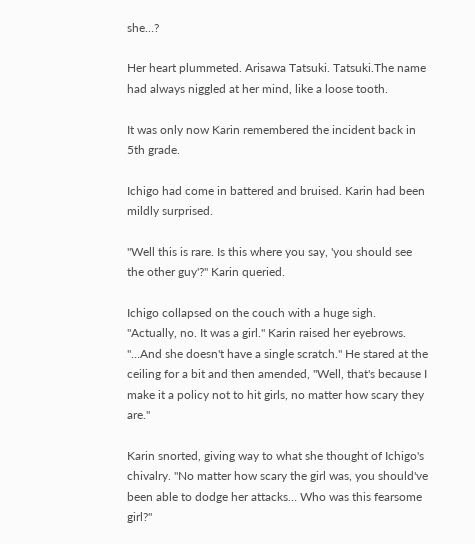she…?

Her heart plummeted. Arisawa Tatsuki. Tatsuki.The name had always niggled at her mind, like a loose tooth.

It was only now Karin remembered the incident back in 5th grade.

Ichigo had come in battered and bruised. Karin had been mildly surprised.

"Well this is rare. Is this where you say, 'you should see the other guy'?" Karin queried.

Ichigo collapsed on the couch with a huge sigh. "Actually, no. It was a girl." Karin raised her eyebrows. "…And she doesn't have a single scratch." He stared at the ceiling for a bit and then amended, "Well, that's because I make it a policy not to hit girls, no matter how scary they are."

Karin snorted, giving way to what she thought of Ichigo's chivalry. "No matter how scary the girl was, you should've been able to dodge her attacks… Who was this fearsome girl?"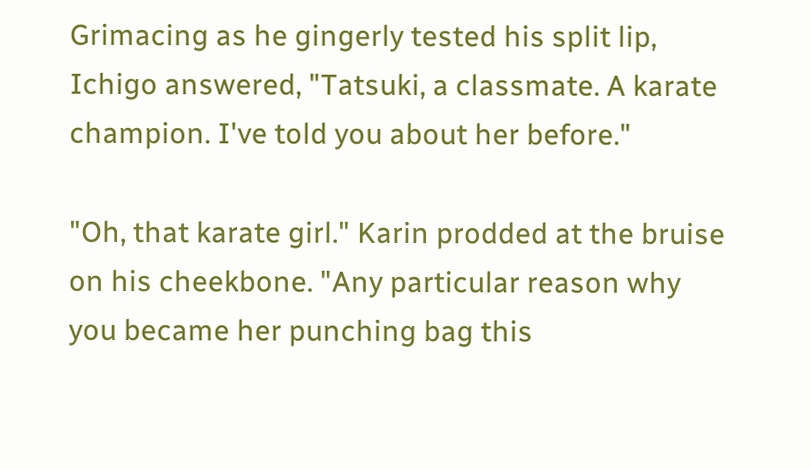Grimacing as he gingerly tested his split lip, Ichigo answered, "Tatsuki, a classmate. A karate champion. I've told you about her before."

"Oh, that karate girl." Karin prodded at the bruise on his cheekbone. "Any particular reason why you became her punching bag this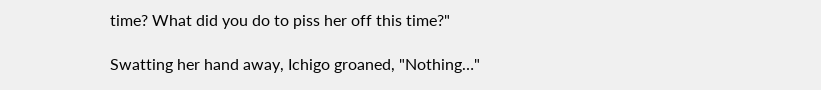time? What did you do to piss her off this time?"

Swatting her hand away, Ichigo groaned, "Nothing…"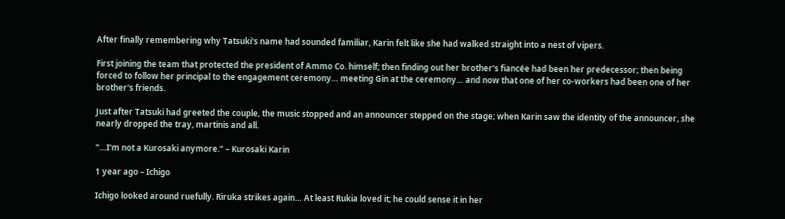After finally remembering why Tatsuki's name had sounded familiar, Karin felt like she had walked straight into a nest of vipers.

First joining the team that protected the president of Ammo Co. himself; then finding out her brother's fiancée had been her predecessor; then being forced to follow her principal to the engagement ceremony… meeting Gin at the ceremony… and now that one of her co-workers had been one of her brother's friends.

Just after Tatsuki had greeted the couple, the music stopped and an announcer stepped on the stage; when Karin saw the identity of the announcer, she nearly dropped the tray, martinis and all.

"…I'm not a Kurosaki anymore." – Kurosaki Karin

1 year ago – Ichigo

Ichigo looked around ruefully. Riruka strikes again… At least Rukia loved it; he could sense it in her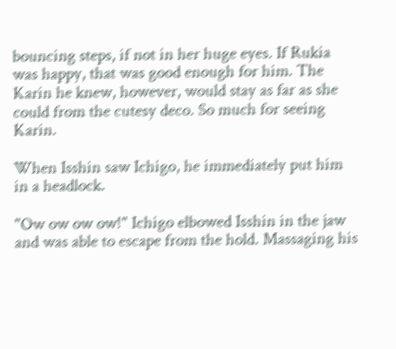bouncing steps, if not in her huge eyes. If Rukia was happy, that was good enough for him. The Karin he knew, however, would stay as far as she could from the cutesy deco. So much for seeing Karin.

When Isshin saw Ichigo, he immediately put him in a headlock.

"Ow ow ow ow!" Ichigo elbowed Isshin in the jaw and was able to escape from the hold. Massaging his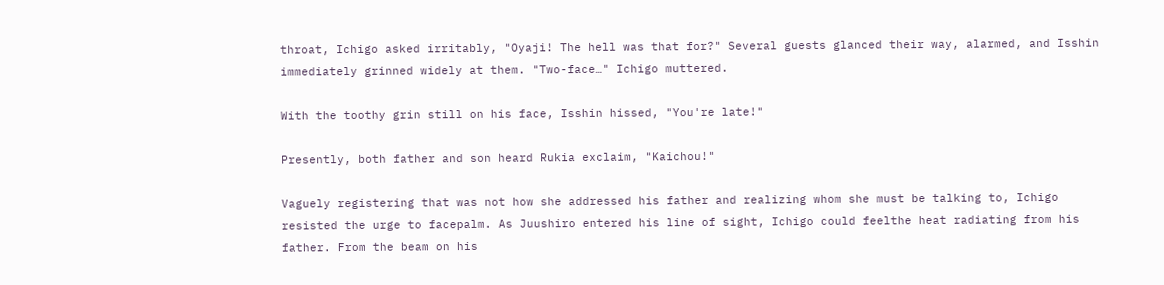throat, Ichigo asked irritably, "Oyaji! The hell was that for?" Several guests glanced their way, alarmed, and Isshin immediately grinned widely at them. "Two-face…" Ichigo muttered.

With the toothy grin still on his face, Isshin hissed, "You're late!"

Presently, both father and son heard Rukia exclaim, "Kaichou!"

Vaguely registering that was not how she addressed his father and realizing whom she must be talking to, Ichigo resisted the urge to facepalm. As Juushiro entered his line of sight, Ichigo could feelthe heat radiating from his father. From the beam on his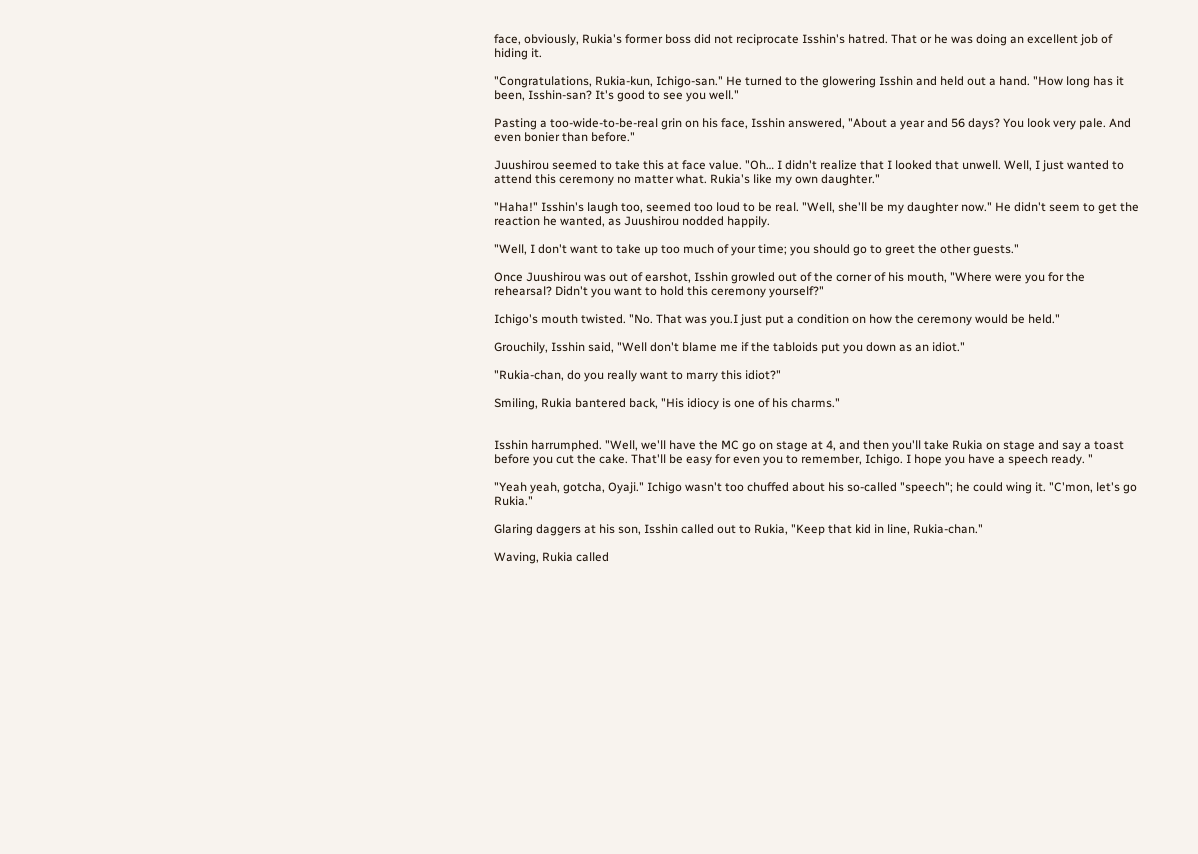face, obviously, Rukia's former boss did not reciprocate Isshin's hatred. That or he was doing an excellent job of hiding it.

"Congratulations, Rukia-kun, Ichigo-san." He turned to the glowering Isshin and held out a hand. "How long has it been, Isshin-san? It's good to see you well."

Pasting a too-wide-to-be-real grin on his face, Isshin answered, "About a year and 56 days? You look very pale. And even bonier than before."

Juushirou seemed to take this at face value. "Oh… I didn't realize that I looked that unwell. Well, I just wanted to attend this ceremony no matter what. Rukia's like my own daughter."

"Haha!" Isshin's laugh too, seemed too loud to be real. "Well, she'll be my daughter now." He didn't seem to get the reaction he wanted, as Juushirou nodded happily.

"Well, I don't want to take up too much of your time; you should go to greet the other guests."

Once Juushirou was out of earshot, Isshin growled out of the corner of his mouth, "Where were you for the rehearsal? Didn't you want to hold this ceremony yourself?"

Ichigo's mouth twisted. "No. That was you.I just put a condition on how the ceremony would be held."

Grouchily, Isshin said, "Well don't blame me if the tabloids put you down as an idiot."

"Rukia-chan, do you really want to marry this idiot?"

Smiling, Rukia bantered back, "His idiocy is one of his charms."


Isshin harrumphed. "Well, we'll have the MC go on stage at 4, and then you'll take Rukia on stage and say a toast before you cut the cake. That'll be easy for even you to remember, Ichigo. I hope you have a speech ready. "

"Yeah yeah, gotcha, Oyaji." Ichigo wasn't too chuffed about his so-called "speech"; he could wing it. "C'mon, let's go Rukia."

Glaring daggers at his son, Isshin called out to Rukia, "Keep that kid in line, Rukia-chan."

Waving, Rukia called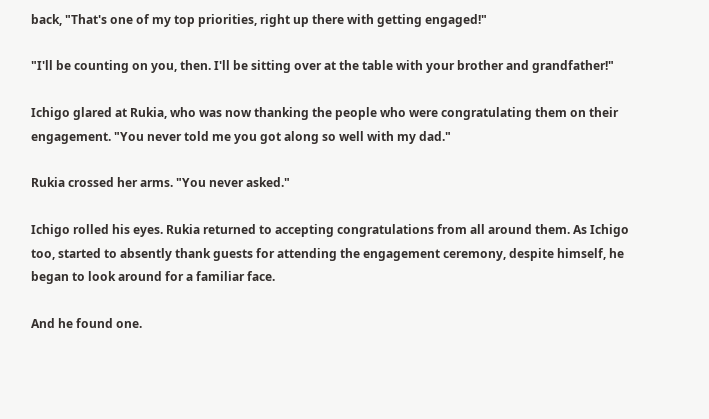back, "That's one of my top priorities, right up there with getting engaged!"

"I'll be counting on you, then. I'll be sitting over at the table with your brother and grandfather!"

Ichigo glared at Rukia, who was now thanking the people who were congratulating them on their engagement. "You never told me you got along so well with my dad."

Rukia crossed her arms. "You never asked."

Ichigo rolled his eyes. Rukia returned to accepting congratulations from all around them. As Ichigo too, started to absently thank guests for attending the engagement ceremony, despite himself, he began to look around for a familiar face.

And he found one.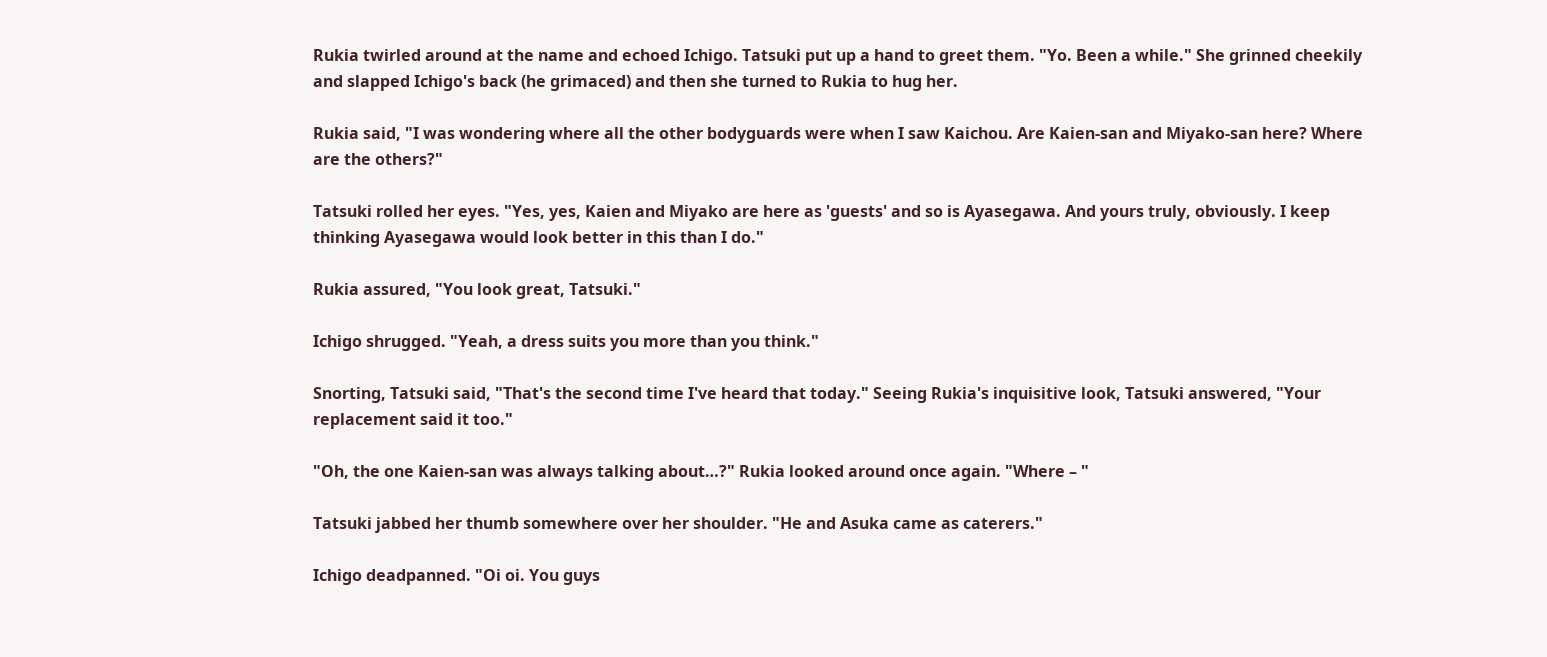Rukia twirled around at the name and echoed Ichigo. Tatsuki put up a hand to greet them. "Yo. Been a while." She grinned cheekily and slapped Ichigo's back (he grimaced) and then she turned to Rukia to hug her.

Rukia said, "I was wondering where all the other bodyguards were when I saw Kaichou. Are Kaien-san and Miyako-san here? Where are the others?"

Tatsuki rolled her eyes. "Yes, yes, Kaien and Miyako are here as 'guests' and so is Ayasegawa. And yours truly, obviously. I keep thinking Ayasegawa would look better in this than I do."

Rukia assured, "You look great, Tatsuki."

Ichigo shrugged. "Yeah, a dress suits you more than you think."

Snorting, Tatsuki said, "That's the second time I've heard that today." Seeing Rukia's inquisitive look, Tatsuki answered, "Your replacement said it too."

"Oh, the one Kaien-san was always talking about…?" Rukia looked around once again. "Where – "

Tatsuki jabbed her thumb somewhere over her shoulder. "He and Asuka came as caterers."

Ichigo deadpanned. "Oi oi. You guys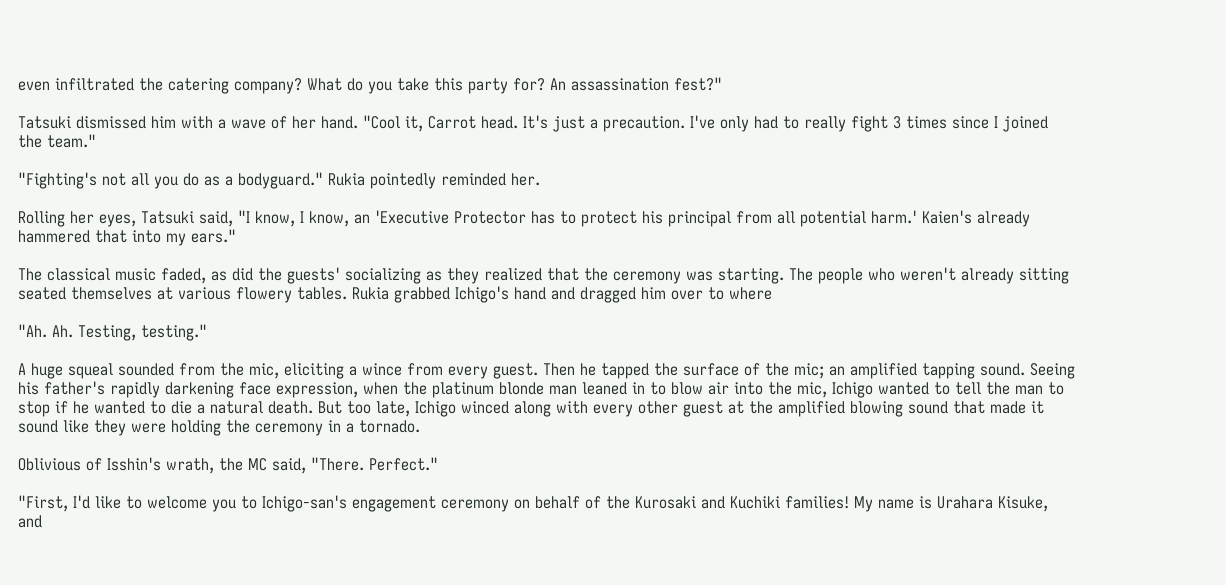even infiltrated the catering company? What do you take this party for? An assassination fest?"

Tatsuki dismissed him with a wave of her hand. "Cool it, Carrot head. It's just a precaution. I've only had to really fight 3 times since I joined the team."

"Fighting's not all you do as a bodyguard." Rukia pointedly reminded her.

Rolling her eyes, Tatsuki said, "I know, I know, an 'Executive Protector has to protect his principal from all potential harm.' Kaien's already hammered that into my ears."

The classical music faded, as did the guests' socializing as they realized that the ceremony was starting. The people who weren't already sitting seated themselves at various flowery tables. Rukia grabbed Ichigo's hand and dragged him over to where

"Ah. Ah. Testing, testing."

A huge squeal sounded from the mic, eliciting a wince from every guest. Then he tapped the surface of the mic; an amplified tapping sound. Seeing his father's rapidly darkening face expression, when the platinum blonde man leaned in to blow air into the mic, Ichigo wanted to tell the man to stop if he wanted to die a natural death. But too late, Ichigo winced along with every other guest at the amplified blowing sound that made it sound like they were holding the ceremony in a tornado.

Oblivious of Isshin's wrath, the MC said, "There. Perfect."

"First, I'd like to welcome you to Ichigo-san's engagement ceremony on behalf of the Kurosaki and Kuchiki families! My name is Urahara Kisuke, and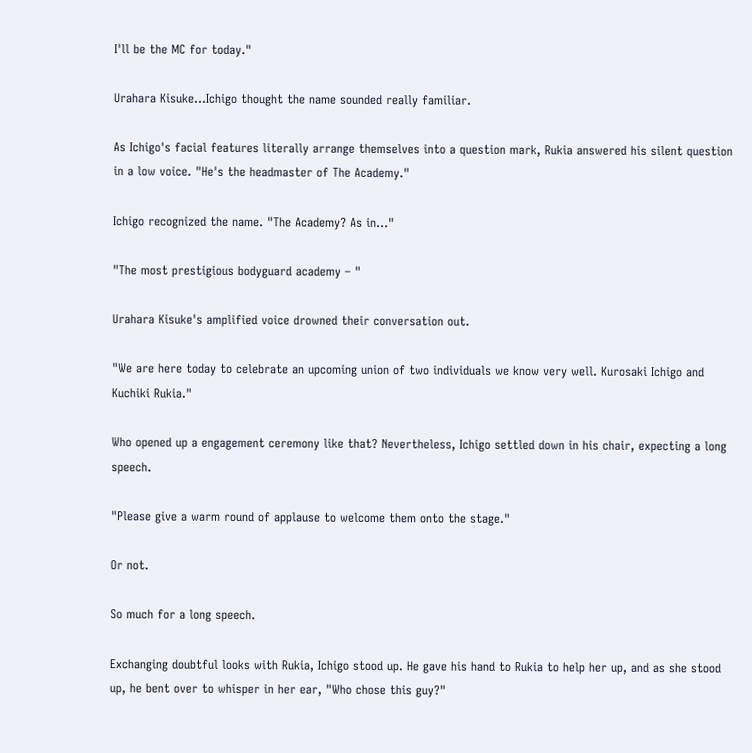I'll be the MC for today."

Urahara Kisuke…Ichigo thought the name sounded really familiar.

As Ichigo's facial features literally arrange themselves into a question mark, Rukia answered his silent question in a low voice. "He's the headmaster of The Academy."

Ichigo recognized the name. "The Academy? As in…"

"The most prestigious bodyguard academy – "

Urahara Kisuke's amplified voice drowned their conversation out.

"We are here today to celebrate an upcoming union of two individuals we know very well. Kurosaki Ichigo and Kuchiki Rukia."

Who opened up a engagement ceremony like that? Nevertheless, Ichigo settled down in his chair, expecting a long speech.

"Please give a warm round of applause to welcome them onto the stage."

Or not.

So much for a long speech.

Exchanging doubtful looks with Rukia, Ichigo stood up. He gave his hand to Rukia to help her up, and as she stood up, he bent over to whisper in her ear, "Who chose this guy?"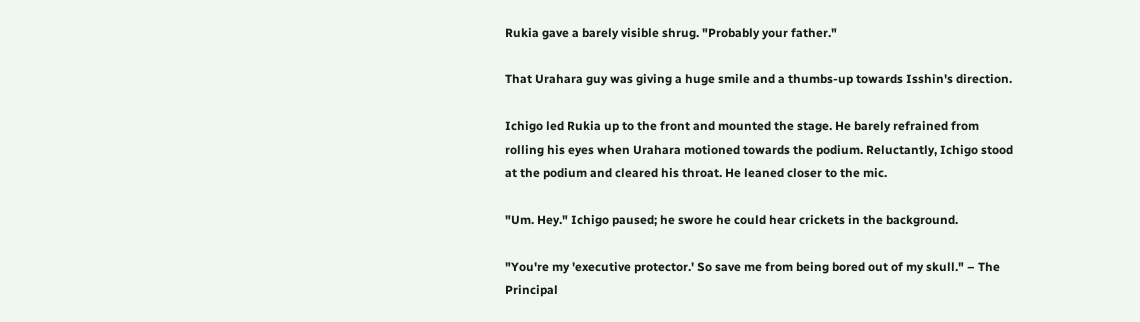Rukia gave a barely visible shrug. "Probably your father."

That Urahara guy was giving a huge smile and a thumbs-up towards Isshin's direction.

Ichigo led Rukia up to the front and mounted the stage. He barely refrained from rolling his eyes when Urahara motioned towards the podium. Reluctantly, Ichigo stood at the podium and cleared his throat. He leaned closer to the mic.

"Um. Hey." Ichigo paused; he swore he could hear crickets in the background.

"You're my 'executive protector.' So save me from being bored out of my skull." – The Principal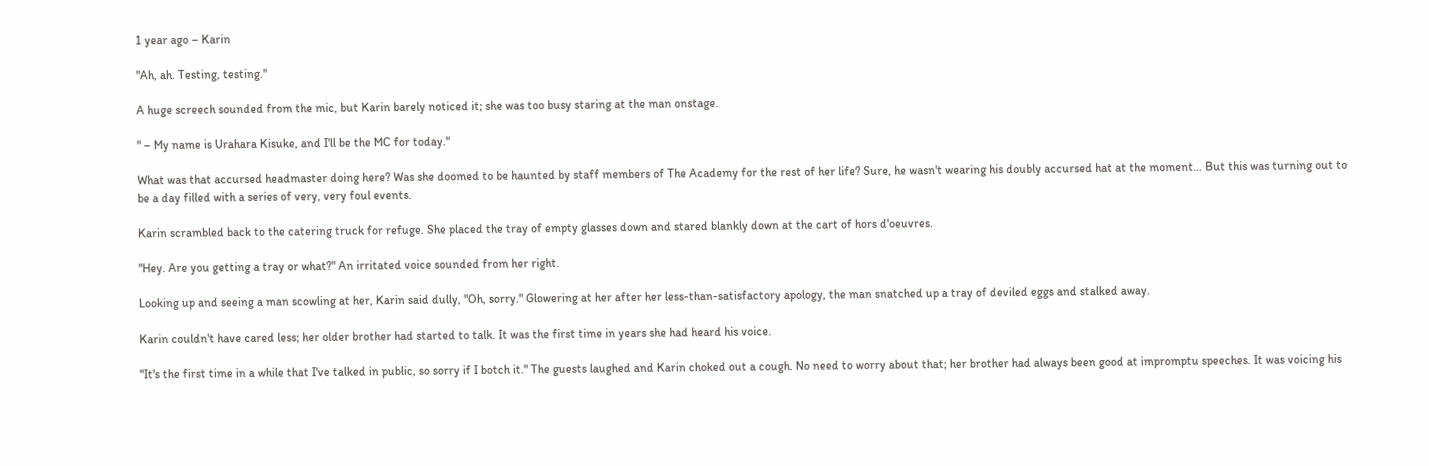1 year ago – Karin

"Ah, ah. Testing, testing."

A huge screech sounded from the mic, but Karin barely noticed it; she was too busy staring at the man onstage.

" – My name is Urahara Kisuke, and I'll be the MC for today."

What was that accursed headmaster doing here? Was she doomed to be haunted by staff members of The Academy for the rest of her life? Sure, he wasn't wearing his doubly accursed hat at the moment… But this was turning out to be a day filled with a series of very, very foul events.

Karin scrambled back to the catering truck for refuge. She placed the tray of empty glasses down and stared blankly down at the cart of hors d'oeuvres.

"Hey. Are you getting a tray or what?" An irritated voice sounded from her right.

Looking up and seeing a man scowling at her, Karin said dully, "Oh, sorry." Glowering at her after her less-than-satisfactory apology, the man snatched up a tray of deviled eggs and stalked away.

Karin couldn't have cared less; her older brother had started to talk. It was the first time in years she had heard his voice.

"It's the first time in a while that I've talked in public, so sorry if I botch it." The guests laughed and Karin choked out a cough. No need to worry about that; her brother had always been good at impromptu speeches. It was voicing his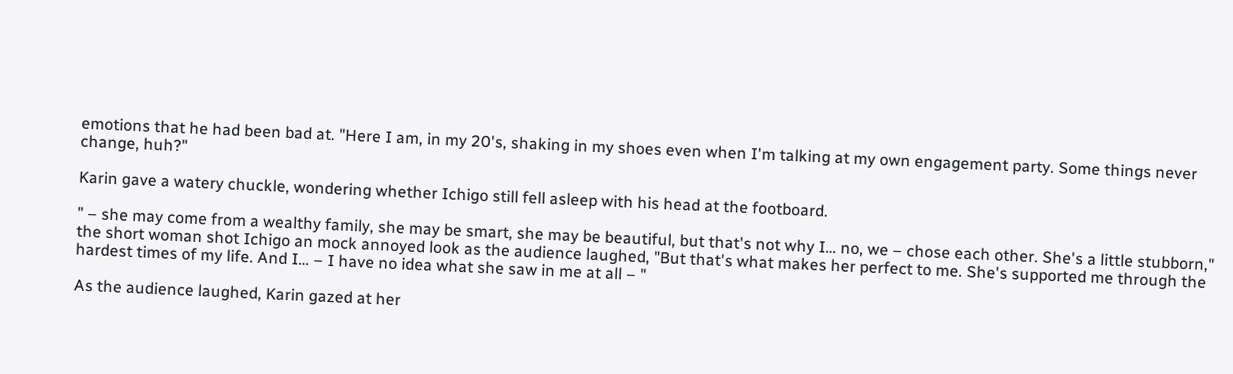emotions that he had been bad at. "Here I am, in my 20's, shaking in my shoes even when I'm talking at my own engagement party. Some things never change, huh?"

Karin gave a watery chuckle, wondering whether Ichigo still fell asleep with his head at the footboard.

" – she may come from a wealthy family, she may be smart, she may be beautiful, but that's not why I… no, we – chose each other. She's a little stubborn," the short woman shot Ichigo an mock annoyed look as the audience laughed, "But that's what makes her perfect to me. She's supported me through the hardest times of my life. And I… – I have no idea what she saw in me at all – "

As the audience laughed, Karin gazed at her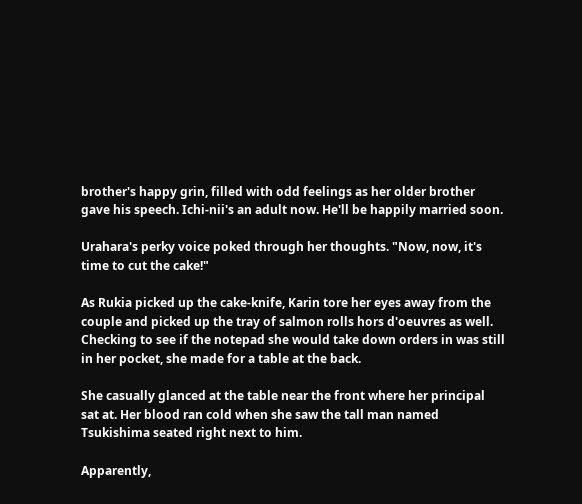brother's happy grin, filled with odd feelings as her older brother gave his speech. Ichi-nii's an adult now. He'll be happily married soon.

Urahara's perky voice poked through her thoughts. "Now, now, it's time to cut the cake!"

As Rukia picked up the cake-knife, Karin tore her eyes away from the couple and picked up the tray of salmon rolls hors d'oeuvres as well. Checking to see if the notepad she would take down orders in was still in her pocket, she made for a table at the back.

She casually glanced at the table near the front where her principal sat at. Her blood ran cold when she saw the tall man named Tsukishima seated right next to him.

Apparently,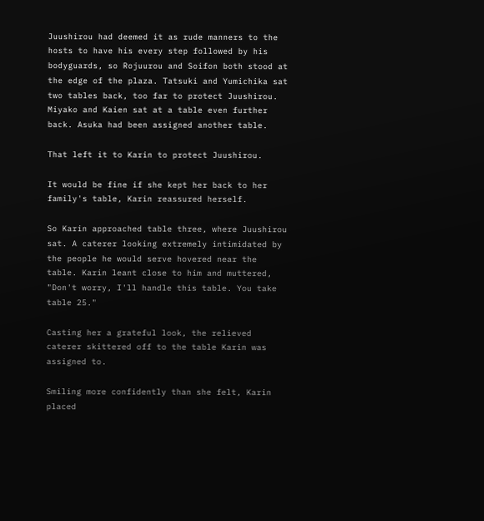Juushirou had deemed it as rude manners to the hosts to have his every step followed by his bodyguards, so Rojuurou and Soifon both stood at the edge of the plaza. Tatsuki and Yumichika sat two tables back, too far to protect Juushirou. Miyako and Kaien sat at a table even further back. Asuka had been assigned another table.

That left it to Karin to protect Juushirou.

It would be fine if she kept her back to her family's table, Karin reassured herself.

So Karin approached table three, where Juushirou sat. A caterer looking extremely intimidated by the people he would serve hovered near the table. Karin leant close to him and muttered, "Don't worry, I'll handle this table. You take table 25."

Casting her a grateful look, the relieved caterer skittered off to the table Karin was assigned to.

Smiling more confidently than she felt, Karin placed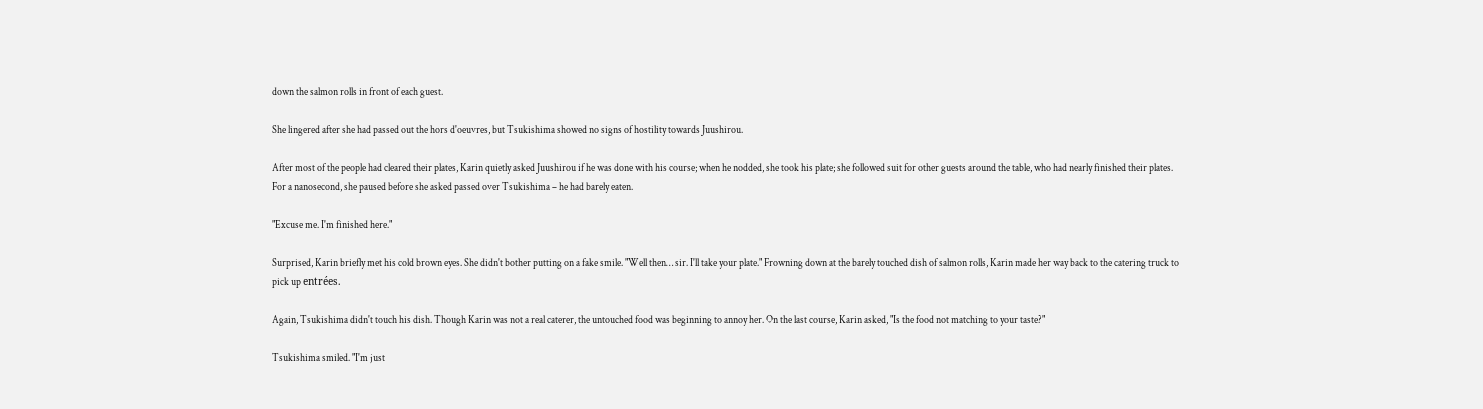down the salmon rolls in front of each guest.

She lingered after she had passed out the hors d'oeuvres, but Tsukishima showed no signs of hostility towards Juushirou.

After most of the people had cleared their plates, Karin quietly asked Juushirou if he was done with his course; when he nodded, she took his plate; she followed suit for other guests around the table, who had nearly finished their plates. For a nanosecond, she paused before she asked passed over Tsukishima – he had barely eaten.

"Excuse me. I'm finished here."

Surprised, Karin briefly met his cold brown eyes. She didn't bother putting on a fake smile. "Well then… sir. I'll take your plate." Frowning down at the barely touched dish of salmon rolls, Karin made her way back to the catering truck to pick up entrées.

Again, Tsukishima didn't touch his dish. Though Karin was not a real caterer, the untouched food was beginning to annoy her. On the last course, Karin asked, "Is the food not matching to your taste?"

Tsukishima smiled. "I'm just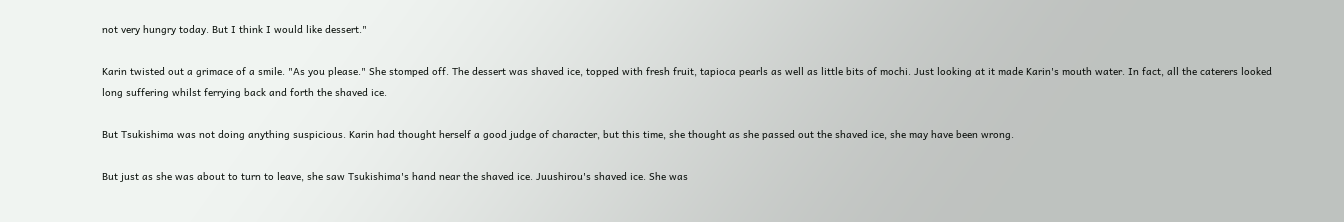not very hungry today. But I think I would like dessert."

Karin twisted out a grimace of a smile. "As you please." She stomped off. The dessert was shaved ice, topped with fresh fruit, tapioca pearls as well as little bits of mochi. Just looking at it made Karin's mouth water. In fact, all the caterers looked long suffering whilst ferrying back and forth the shaved ice.

But Tsukishima was not doing anything suspicious. Karin had thought herself a good judge of character, but this time, she thought as she passed out the shaved ice, she may have been wrong.

But just as she was about to turn to leave, she saw Tsukishima's hand near the shaved ice. Juushirou's shaved ice. She was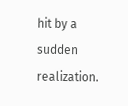hit by a sudden realization.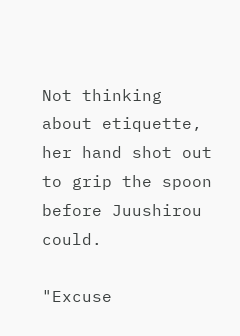Not thinking about etiquette, her hand shot out to grip the spoon before Juushirou could.

"Excuse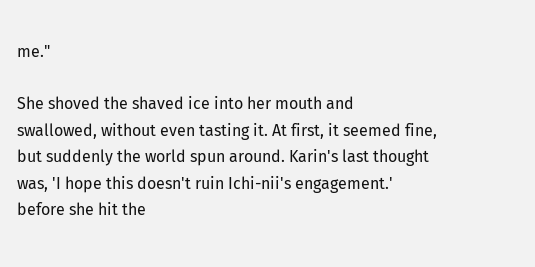me."

She shoved the shaved ice into her mouth and swallowed, without even tasting it. At first, it seemed fine, but suddenly the world spun around. Karin's last thought was, 'I hope this doesn't ruin Ichi-nii's engagement.' before she hit the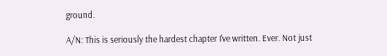ground.

A/N: This is seriously the hardest chapter I've written. Ever. Not just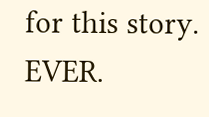for this story. EVER.